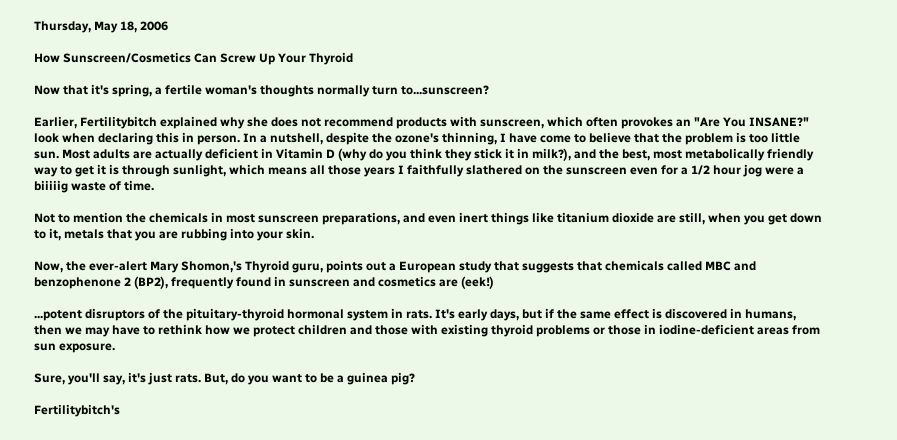Thursday, May 18, 2006

How Sunscreen/Cosmetics Can Screw Up Your Thyroid

Now that it's spring, a fertile woman's thoughts normally turn to...sunscreen?

Earlier, Fertilitybitch explained why she does not recommend products with sunscreen, which often provokes an "Are You INSANE?" look when declaring this in person. In a nutshell, despite the ozone's thinning, I have come to believe that the problem is too little sun. Most adults are actually deficient in Vitamin D (why do you think they stick it in milk?), and the best, most metabolically friendly way to get it is through sunlight, which means all those years I faithfully slathered on the sunscreen even for a 1/2 hour jog were a biiiiig waste of time.

Not to mention the chemicals in most sunscreen preparations, and even inert things like titanium dioxide are still, when you get down to it, metals that you are rubbing into your skin.

Now, the ever-alert Mary Shomon,'s Thyroid guru, points out a European study that suggests that chemicals called MBC and benzophenone 2 (BP2), frequently found in sunscreen and cosmetics are (eek!)

...potent disruptors of the pituitary-thyroid hormonal system in rats. It's early days, but if the same effect is discovered in humans, then we may have to rethink how we protect children and those with existing thyroid problems or those in iodine-deficient areas from sun exposure.

Sure, you'll say, it's just rats. But, do you want to be a guinea pig?

Fertilitybitch's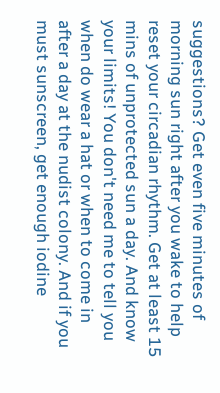suggestions? Get even five minutes of morning sun right after you wake to help reset your circadian rhythm. Get at least 15 mins of unprotected sun a day. And know your limits! You don't need me to tell you when do wear a hat or when to come in after a day at the nudist colony. And if you must sunscreen, get enough iodine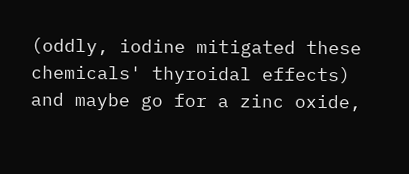(oddly, iodine mitigated these chemicals' thyroidal effects) and maybe go for a zinc oxide,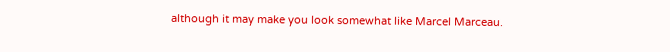although it may make you look somewhat like Marcel Marceau.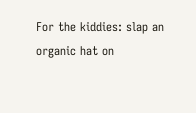For the kiddies: slap an organic hat on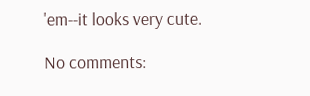'em--it looks very cute.

No comments: